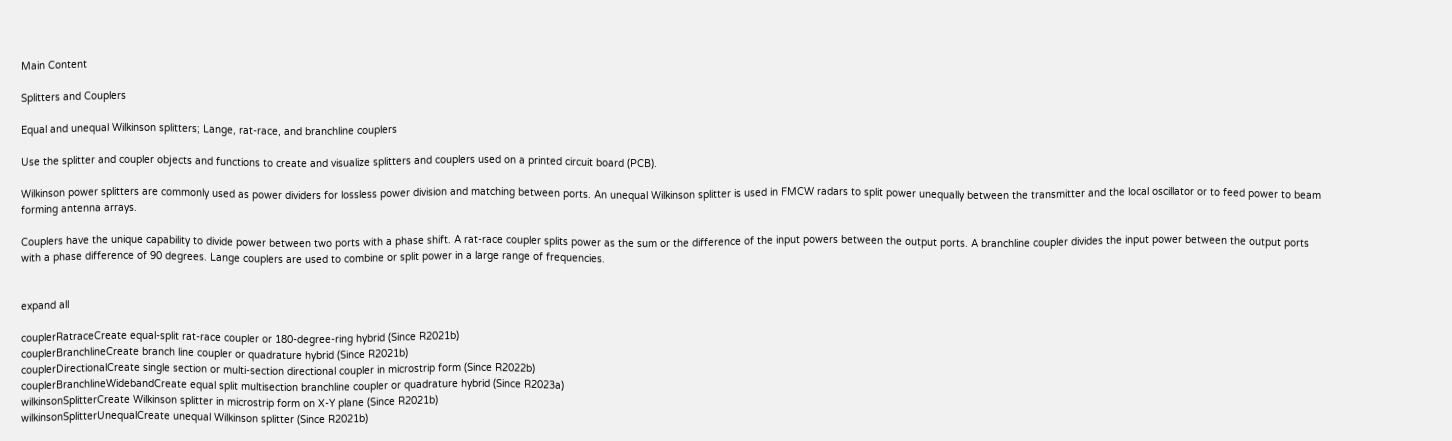Main Content

Splitters and Couplers

Equal and unequal Wilkinson splitters; Lange, rat-race, and branchline couplers

Use the splitter and coupler objects and functions to create and visualize splitters and couplers used on a printed circuit board (PCB).

Wilkinson power splitters are commonly used as power dividers for lossless power division and matching between ports. An unequal Wilkinson splitter is used in FMCW radars to split power unequally between the transmitter and the local oscillator or to feed power to beam forming antenna arrays.

Couplers have the unique capability to divide power between two ports with a phase shift. A rat-race coupler splits power as the sum or the difference of the input powers between the output ports. A branchline coupler divides the input power between the output ports with a phase difference of 90 degrees. Lange couplers are used to combine or split power in a large range of frequencies.


expand all

couplerRatraceCreate equal-split rat-race coupler or 180-degree-ring hybrid (Since R2021b)
couplerBranchlineCreate branch line coupler or quadrature hybrid (Since R2021b)
couplerDirectionalCreate single section or multi-section directional coupler in microstrip form (Since R2022b)
couplerBranchlineWidebandCreate equal split multisection branchline coupler or quadrature hybrid (Since R2023a)
wilkinsonSplitterCreate Wilkinson splitter in microstrip form on X-Y plane (Since R2021b)
wilkinsonSplitterUnequalCreate unequal Wilkinson splitter (Since R2021b)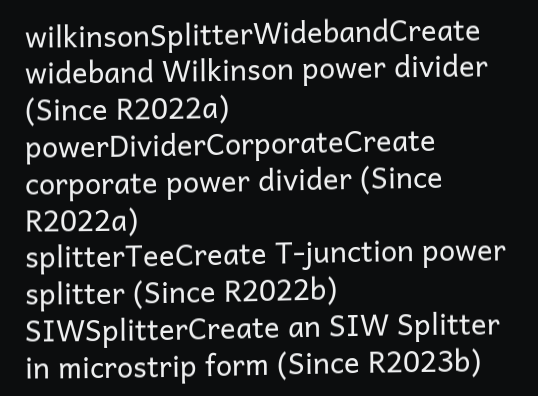wilkinsonSplitterWidebandCreate wideband Wilkinson power divider (Since R2022a)
powerDividerCorporateCreate corporate power divider (Since R2022a)
splitterTeeCreate T-junction power splitter (Since R2022b)
SIWSplitterCreate an SIW Splitter in microstrip form (Since R2023b)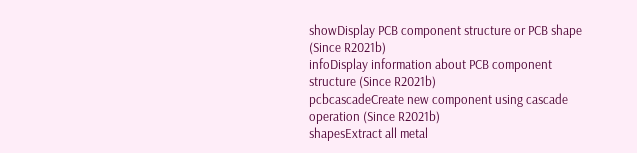showDisplay PCB component structure or PCB shape (Since R2021b)
infoDisplay information about PCB component structure (Since R2021b)
pcbcascadeCreate new component using cascade operation (Since R2021b)
shapesExtract all metal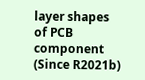layer shapes of PCB component (Since R2021b)